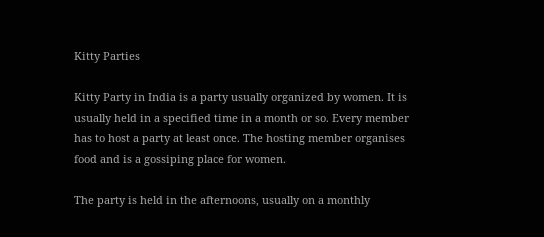Kitty Parties

Kitty Party in India is a party usually organized by women. It is usually held in a specified time in a month or so. Every member has to host a party at least once. The hosting member organises food and is a gossiping place for women.

The party is held in the afternoons, usually on a monthly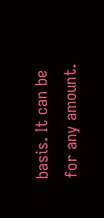basis. It can be for any amount.